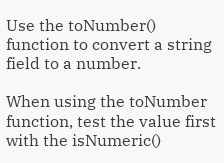Use the toNumber() function to convert a string field to a number.

When using the toNumber function, test the value first with the isNumeric()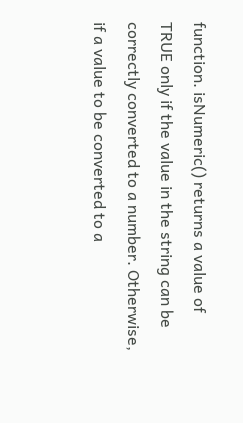function. isNumeric() returns a value of TRUE only if the value in the string can be correctly converted to a number. Otherwise, if a value to be converted to a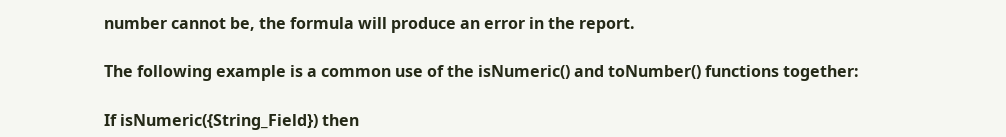number cannot be, the formula will produce an error in the report.

The following example is a common use of the isNumeric() and toNumber() functions together:

If isNumeric({String_Field}) then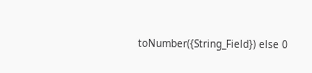toNumber({String_Field}) else 0